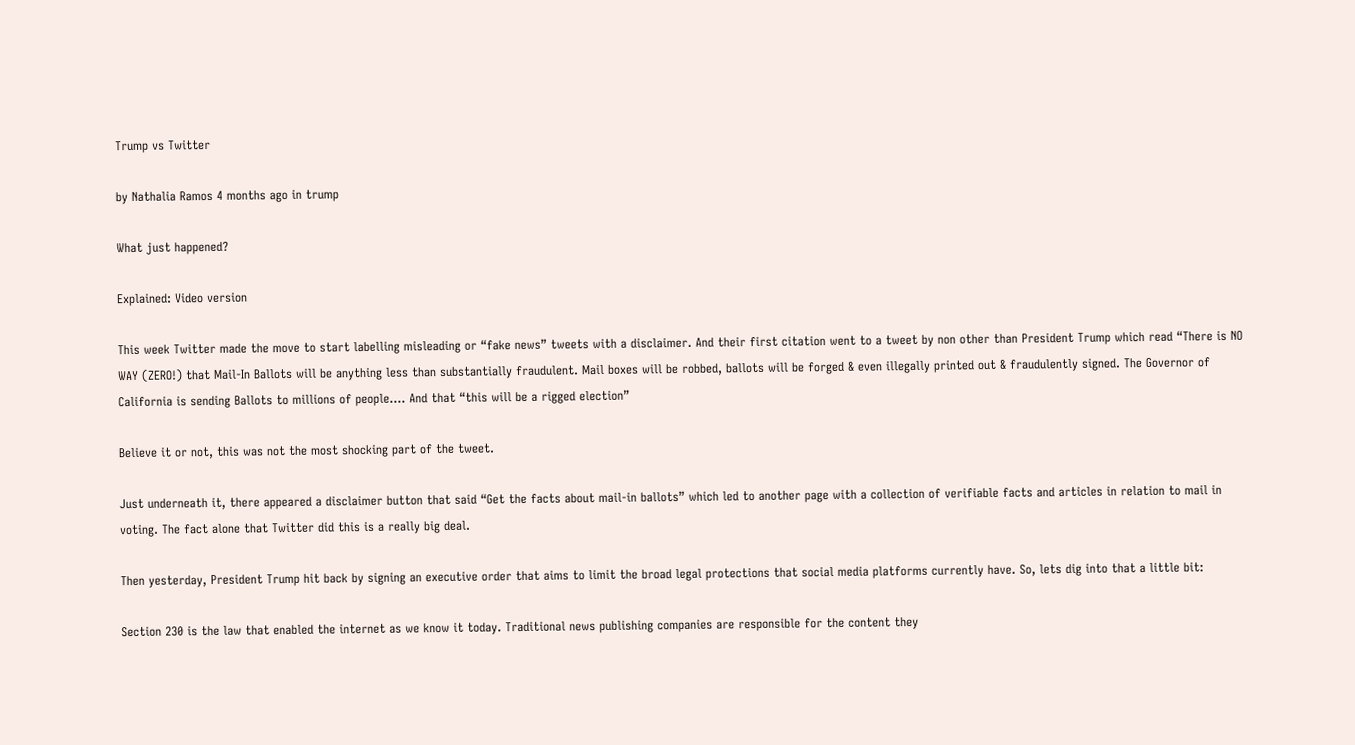Trump vs Twitter

by Nathalia Ramos 4 months ago in trump

What just happened?

Explained: Video version

This week Twitter made the move to start labelling misleading or “fake news” tweets with a disclaimer. And their first citation went to a tweet by non other than President Trump which read “There is NO WAY (ZERO!) that Mail-In Ballots will be anything less than substantially fraudulent. Mail boxes will be robbed, ballots will be forged & even illegally printed out & fraudulently signed. The Governor of California is sending Ballots to millions of people…. And that “this will be a rigged election”

Believe it or not, this was not the most shocking part of the tweet.

Just underneath it, there appeared a disclaimer button that said “Get the facts about mail-in ballots” which led to another page with a collection of verifiable facts and articles in relation to mail in voting. The fact alone that Twitter did this is a really big deal.

Then yesterday, President Trump hit back by signing an executive order that aims to limit the broad legal protections that social media platforms currently have. So, lets dig into that a little bit:

Section 230 is the law that enabled the internet as we know it today. Traditional news publishing companies are responsible for the content they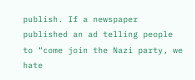publish. If a newspaper published an ad telling people to “come join the Nazi party, we hate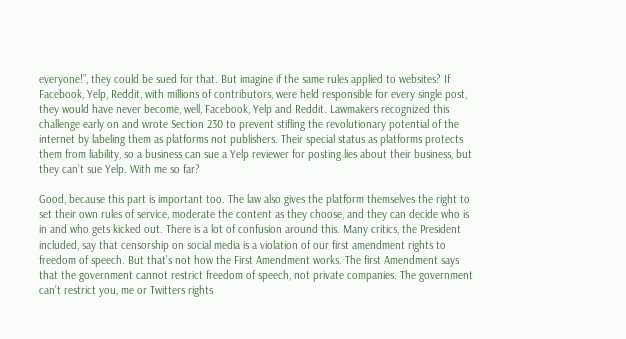everyone!”, they could be sued for that. But imagine if the same rules applied to websites? If Facebook, Yelp, Reddit, with millions of contributors, were held responsible for every single post, they would have never become, well, Facebook, Yelp and Reddit. Lawmakers recognized this challenge early on and wrote Section 230 to prevent stifling the revolutionary potential of the internet by labeling them as platforms not publishers. Their special status as platforms protects them from liability, so a business can sue a Yelp reviewer for posting lies about their business, but they can’t sue Yelp. With me so far?

Good, because this part is important too. The law also gives the platform themselves the right to set their own rules of service, moderate the content as they choose, and they can decide who is in and who gets kicked out. There is a lot of confusion around this. Many critics, the President included, say that censorship on social media is a violation of our first amendment rights to freedom of speech. But that’s not how the First Amendment works. The first Amendment says that the government cannot restrict freedom of speech, not private companies. The government can’t restrict you, me or Twitters rights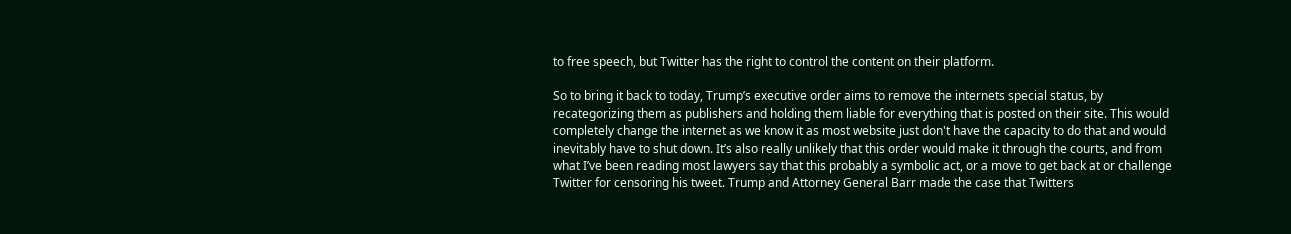to free speech, but Twitter has the right to control the content on their platform.

So to bring it back to today, Trump’s executive order aims to remove the internets special status, by recategorizing them as publishers and holding them liable for everything that is posted on their site. This would completely change the internet as we know it as most website just don't have the capacity to do that and would inevitably have to shut down. It’s also really unlikely that this order would make it through the courts, and from what I’ve been reading most lawyers say that this probably a symbolic act, or a move to get back at or challenge Twitter for censoring his tweet. Trump and Attorney General Barr made the case that Twitters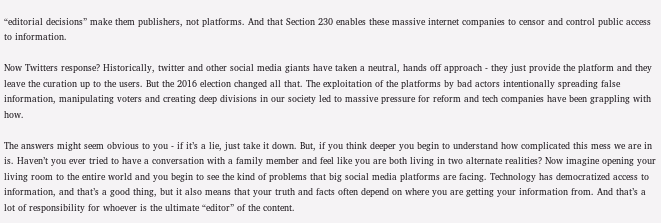“editorial decisions” make them publishers, not platforms. And that Section 230 enables these massive internet companies to censor and control public access to information.

Now Twitters response? Historically, twitter and other social media giants have taken a neutral, hands off approach - they just provide the platform and they leave the curation up to the users. But the 2016 election changed all that. The exploitation of the platforms by bad actors intentionally spreading false information, manipulating voters and creating deep divisions in our society led to massive pressure for reform and tech companies have been grappling with how.

The answers might seem obvious to you - if it’s a lie, just take it down. But, if you think deeper you begin to understand how complicated this mess we are in is. Haven’t you ever tried to have a conversation with a family member and feel like you are both living in two alternate realities? Now imagine opening your living room to the entire world and you begin to see the kind of problems that big social media platforms are facing. Technology has democratized access to information, and that’s a good thing, but it also means that your truth and facts often depend on where you are getting your information from. And that’s a lot of responsibility for whoever is the ultimate “editor” of the content.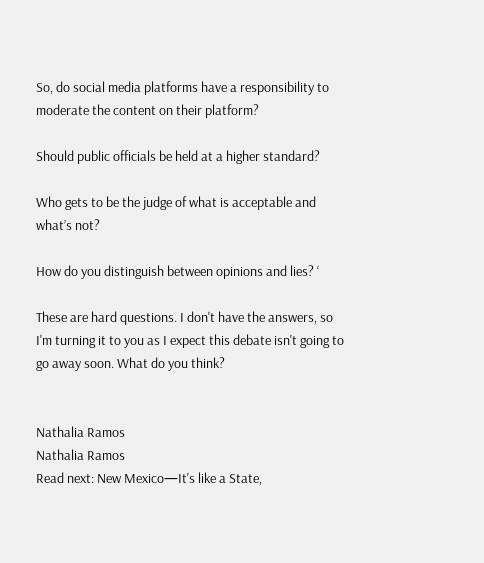So, do social media platforms have a responsibility to moderate the content on their platform?

Should public officials be held at a higher standard?

Who gets to be the judge of what is acceptable and what’s not?

How do you distinguish between opinions and lies? ‘

These are hard questions. I don't have the answers, so I'm turning it to you as I expect this debate isn't going to go away soon. What do you think?


Nathalia Ramos
Nathalia Ramos
Read next: New Mexico—It's like a State,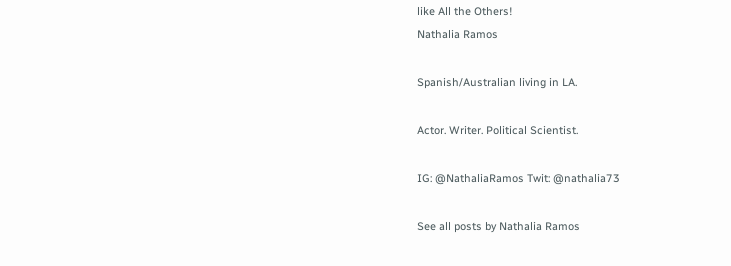like All the Others!
Nathalia Ramos

Spanish/Australian living in LA.

Actor. Writer. Political Scientist.

IG: @NathaliaRamos Twit: @nathalia73

See all posts by Nathalia Ramos